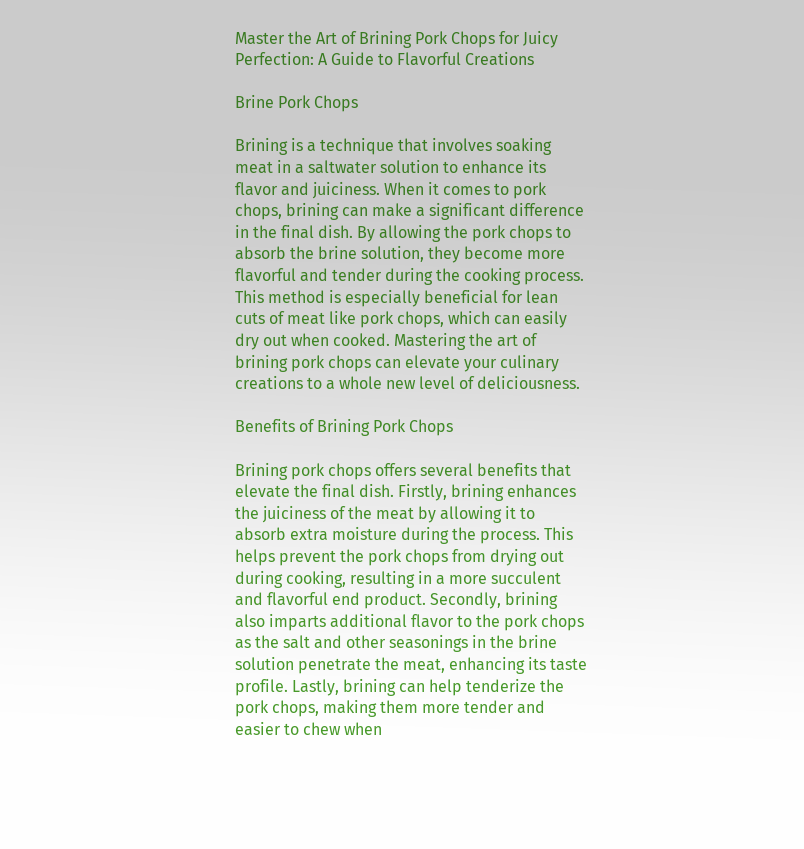Master the Art of Brining Pork Chops for Juicy Perfection: A Guide to Flavorful Creations

Brine Pork Chops

Brining is a technique that involves soaking meat in a saltwater solution to enhance its flavor and juiciness. When it comes to pork chops, brining can make a significant difference in the final dish. By allowing the pork chops to absorb the brine solution, they become more flavorful and tender during the cooking process. This method is especially beneficial for lean cuts of meat like pork chops, which can easily dry out when cooked. Mastering the art of brining pork chops can elevate your culinary creations to a whole new level of deliciousness.

Benefits of Brining Pork Chops

Brining pork chops offers several benefits that elevate the final dish. Firstly, brining enhances the juiciness of the meat by allowing it to absorb extra moisture during the process. This helps prevent the pork chops from drying out during cooking, resulting in a more succulent and flavorful end product. Secondly, brining also imparts additional flavor to the pork chops as the salt and other seasonings in the brine solution penetrate the meat, enhancing its taste profile. Lastly, brining can help tenderize the pork chops, making them more tender and easier to chew when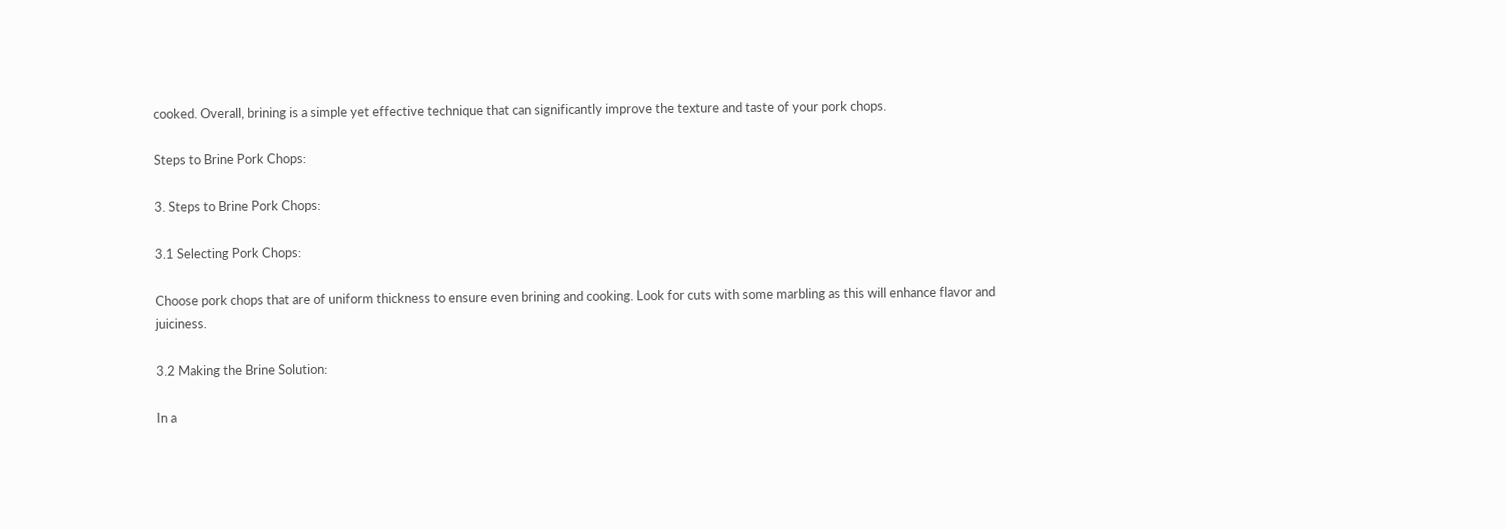cooked. Overall, brining is a simple yet effective technique that can significantly improve the texture and taste of your pork chops.

Steps to Brine Pork Chops:

3. Steps to Brine Pork Chops:

3.1 Selecting Pork Chops:

Choose pork chops that are of uniform thickness to ensure even brining and cooking. Look for cuts with some marbling as this will enhance flavor and juiciness.

3.2 Making the Brine Solution:

In a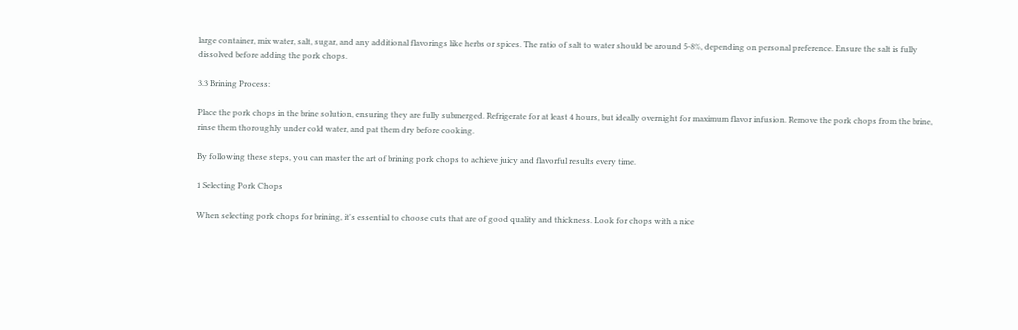large container, mix water, salt, sugar, and any additional flavorings like herbs or spices. The ratio of salt to water should be around 5-8%, depending on personal preference. Ensure the salt is fully dissolved before adding the pork chops.

3.3 Brining Process:

Place the pork chops in the brine solution, ensuring they are fully submerged. Refrigerate for at least 4 hours, but ideally overnight for maximum flavor infusion. Remove the pork chops from the brine, rinse them thoroughly under cold water, and pat them dry before cooking.

By following these steps, you can master the art of brining pork chops to achieve juicy and flavorful results every time.

1 Selecting Pork Chops

When selecting pork chops for brining, it's essential to choose cuts that are of good quality and thickness. Look for chops with a nice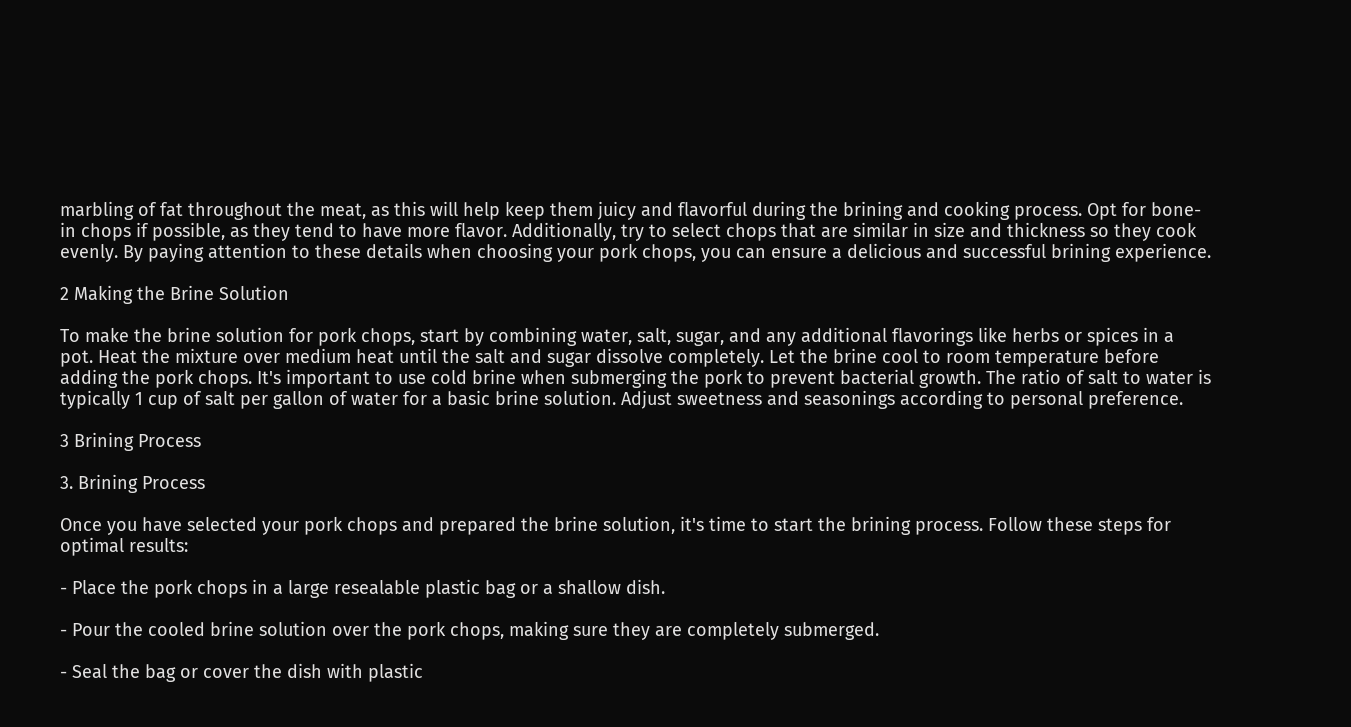marbling of fat throughout the meat, as this will help keep them juicy and flavorful during the brining and cooking process. Opt for bone-in chops if possible, as they tend to have more flavor. Additionally, try to select chops that are similar in size and thickness so they cook evenly. By paying attention to these details when choosing your pork chops, you can ensure a delicious and successful brining experience.

2 Making the Brine Solution

To make the brine solution for pork chops, start by combining water, salt, sugar, and any additional flavorings like herbs or spices in a pot. Heat the mixture over medium heat until the salt and sugar dissolve completely. Let the brine cool to room temperature before adding the pork chops. It's important to use cold brine when submerging the pork to prevent bacterial growth. The ratio of salt to water is typically 1 cup of salt per gallon of water for a basic brine solution. Adjust sweetness and seasonings according to personal preference.

3 Brining Process

3. Brining Process

Once you have selected your pork chops and prepared the brine solution, it's time to start the brining process. Follow these steps for optimal results:

- Place the pork chops in a large resealable plastic bag or a shallow dish.

- Pour the cooled brine solution over the pork chops, making sure they are completely submerged.

- Seal the bag or cover the dish with plastic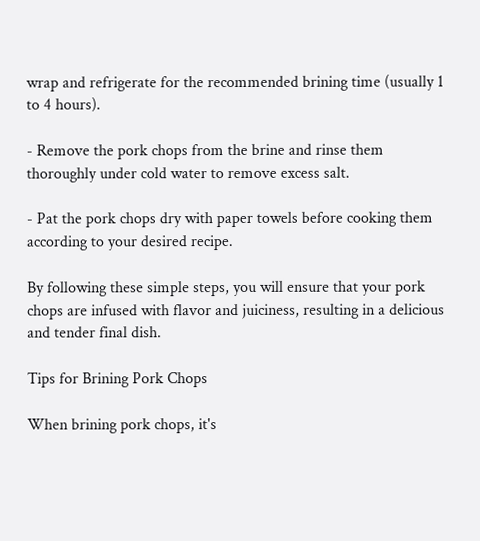wrap and refrigerate for the recommended brining time (usually 1 to 4 hours).

- Remove the pork chops from the brine and rinse them thoroughly under cold water to remove excess salt.

- Pat the pork chops dry with paper towels before cooking them according to your desired recipe.

By following these simple steps, you will ensure that your pork chops are infused with flavor and juiciness, resulting in a delicious and tender final dish.

Tips for Brining Pork Chops

When brining pork chops, it's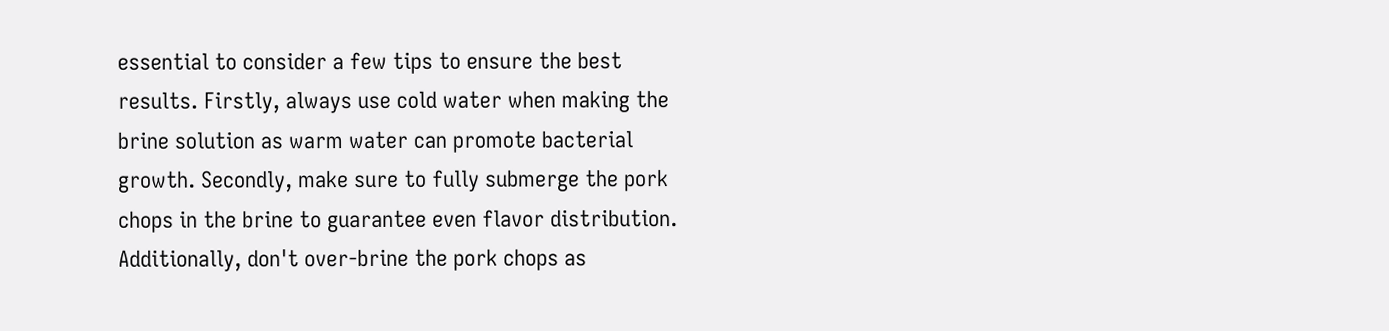essential to consider a few tips to ensure the best results. Firstly, always use cold water when making the brine solution as warm water can promote bacterial growth. Secondly, make sure to fully submerge the pork chops in the brine to guarantee even flavor distribution. Additionally, don't over-brine the pork chops as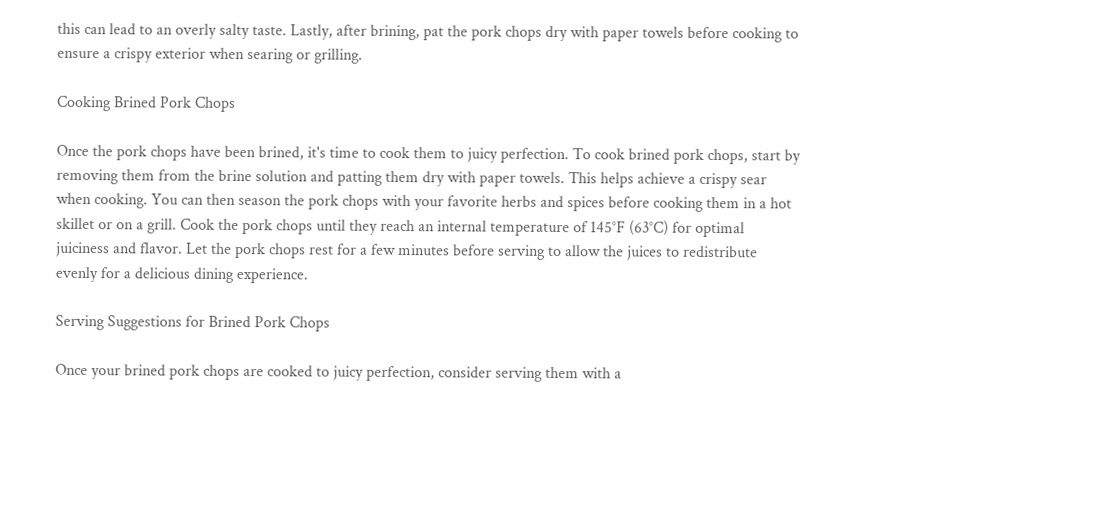this can lead to an overly salty taste. Lastly, after brining, pat the pork chops dry with paper towels before cooking to ensure a crispy exterior when searing or grilling.

Cooking Brined Pork Chops

Once the pork chops have been brined, it's time to cook them to juicy perfection. To cook brined pork chops, start by removing them from the brine solution and patting them dry with paper towels. This helps achieve a crispy sear when cooking. You can then season the pork chops with your favorite herbs and spices before cooking them in a hot skillet or on a grill. Cook the pork chops until they reach an internal temperature of 145°F (63°C) for optimal juiciness and flavor. Let the pork chops rest for a few minutes before serving to allow the juices to redistribute evenly for a delicious dining experience.

Serving Suggestions for Brined Pork Chops

Once your brined pork chops are cooked to juicy perfection, consider serving them with a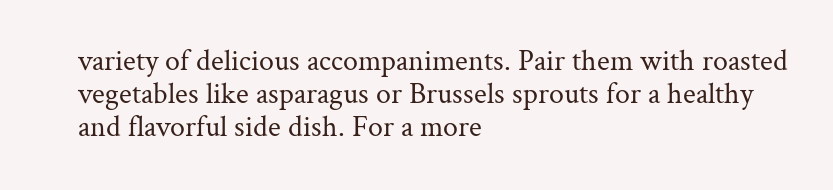variety of delicious accompaniments. Pair them with roasted vegetables like asparagus or Brussels sprouts for a healthy and flavorful side dish. For a more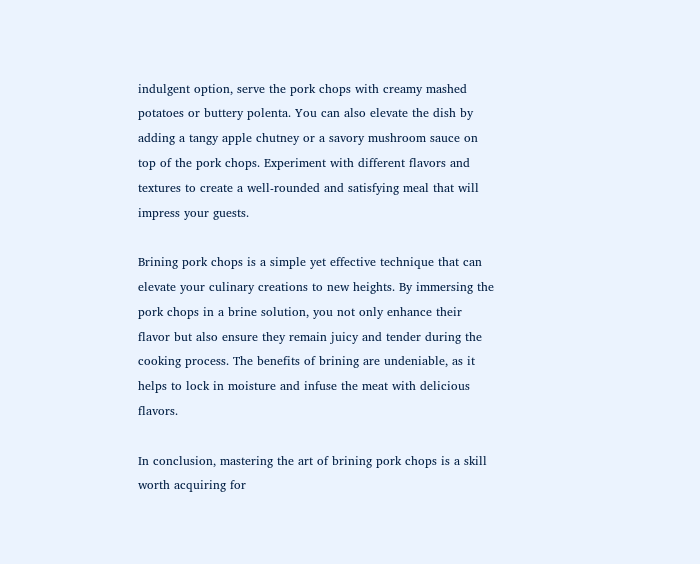indulgent option, serve the pork chops with creamy mashed potatoes or buttery polenta. You can also elevate the dish by adding a tangy apple chutney or a savory mushroom sauce on top of the pork chops. Experiment with different flavors and textures to create a well-rounded and satisfying meal that will impress your guests.

Brining pork chops is a simple yet effective technique that can elevate your culinary creations to new heights. By immersing the pork chops in a brine solution, you not only enhance their flavor but also ensure they remain juicy and tender during the cooking process. The benefits of brining are undeniable, as it helps to lock in moisture and infuse the meat with delicious flavors.

In conclusion, mastering the art of brining pork chops is a skill worth acquiring for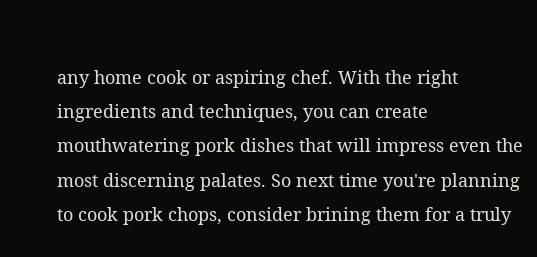any home cook or aspiring chef. With the right ingredients and techniques, you can create mouthwatering pork dishes that will impress even the most discerning palates. So next time you're planning to cook pork chops, consider brining them for a truly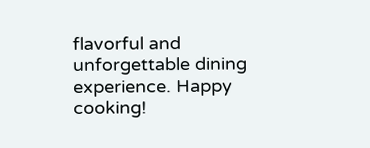flavorful and unforgettable dining experience. Happy cooking!